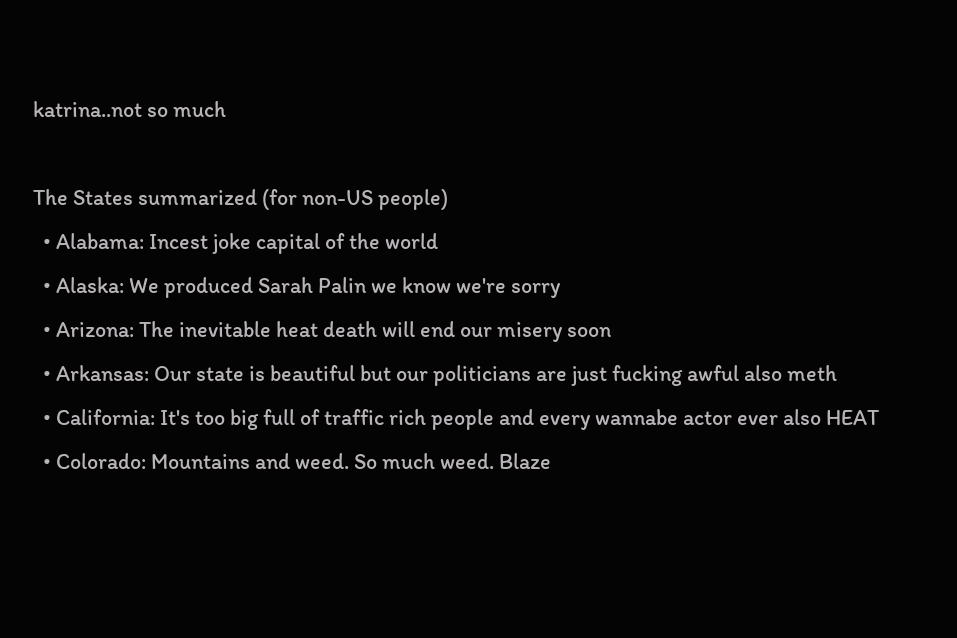katrina..not so much

The States summarized (for non-US people)
  • Alabama: Incest joke capital of the world
  • Alaska: We produced Sarah Palin we know we're sorry
  • Arizona: The inevitable heat death will end our misery soon
  • Arkansas: Our state is beautiful but our politicians are just fucking awful also meth
  • California: It's too big full of traffic rich people and every wannabe actor ever also HEAT
  • Colorado: Mountains and weed. So much weed. Blaze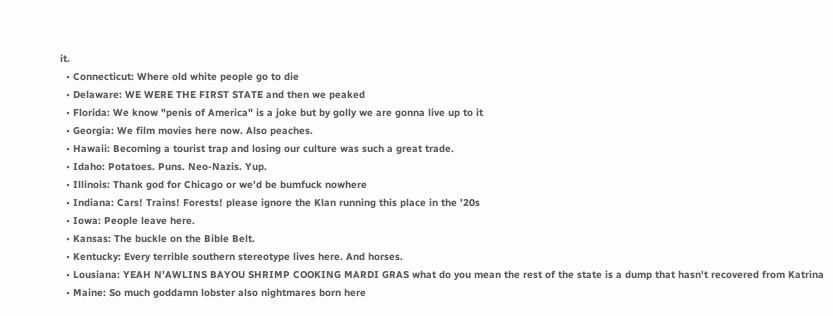it.
  • Connecticut: Where old white people go to die
  • Delaware: WE WERE THE FIRST STATE and then we peaked
  • Florida: We know "penis of America" is a joke but by golly we are gonna live up to it
  • Georgia: We film movies here now. Also peaches.
  • Hawaii: Becoming a tourist trap and losing our culture was such a great trade.
  • Idaho: Potatoes. Puns. Neo-Nazis. Yup.
  • Illinois: Thank god for Chicago or we'd be bumfuck nowhere
  • Indiana: Cars! Trains! Forests! please ignore the Klan running this place in the '20s
  • Iowa: People leave here.
  • Kansas: The buckle on the Bible Belt.
  • Kentucky: Every terrible southern stereotype lives here. And horses.
  • Lousiana: YEAH N'AWLINS BAYOU SHRIMP COOKING MARDI GRAS what do you mean the rest of the state is a dump that hasn't recovered from Katrina
  • Maine: So much goddamn lobster also nightmares born here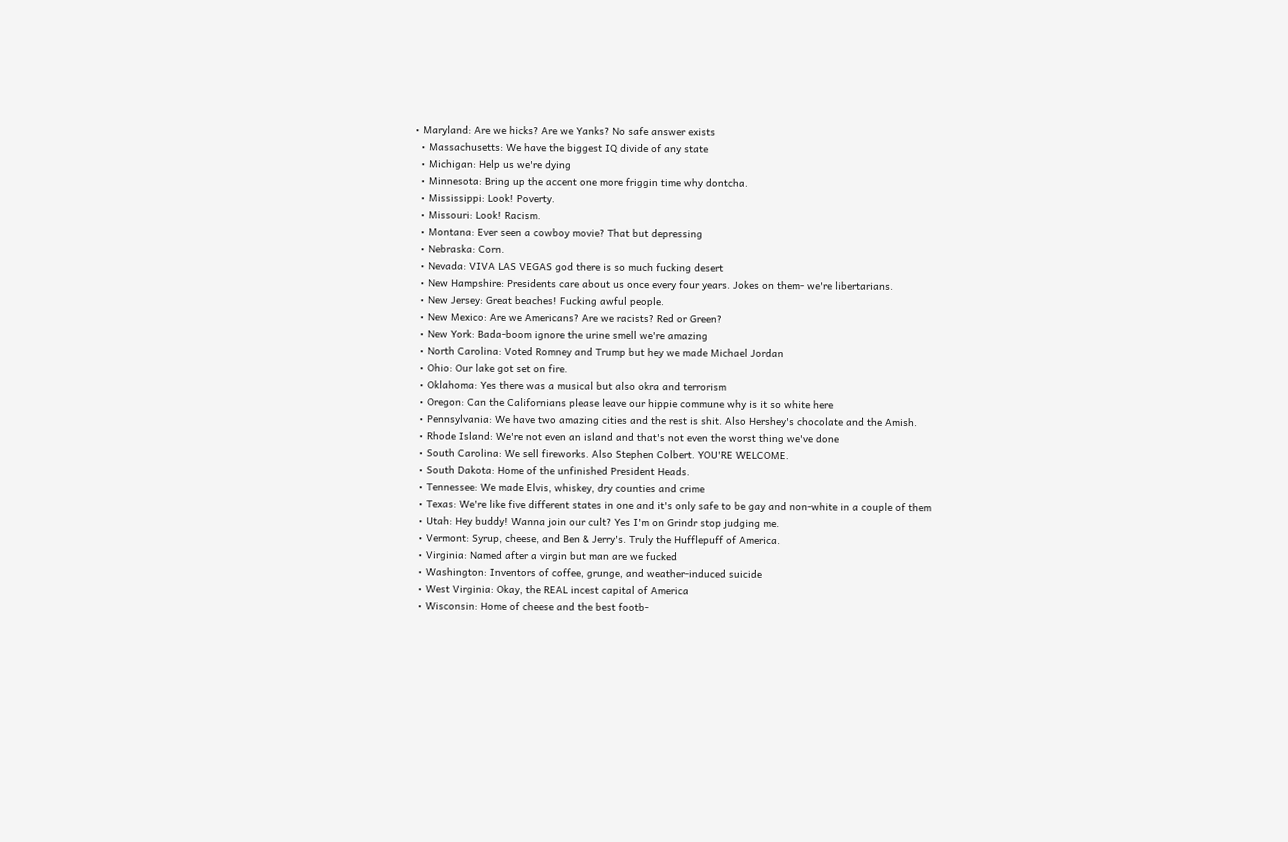• Maryland: Are we hicks? Are we Yanks? No safe answer exists
  • Massachusetts: We have the biggest IQ divide of any state
  • Michigan: Help us we're dying
  • Minnesota: Bring up the accent one more friggin time why dontcha.
  • Mississippi: Look! Poverty.
  • Missouri: Look! Racism.
  • Montana: Ever seen a cowboy movie? That but depressing
  • Nebraska: Corn.
  • Nevada: VIVA LAS VEGAS god there is so much fucking desert
  • New Hampshire: Presidents care about us once every four years. Jokes on them- we're libertarians.
  • New Jersey: Great beaches! Fucking awful people.
  • New Mexico: Are we Americans? Are we racists? Red or Green?
  • New York: Bada-boom ignore the urine smell we're amazing
  • North Carolina: Voted Romney and Trump but hey we made Michael Jordan
  • Ohio: Our lake got set on fire.
  • Oklahoma: Yes there was a musical but also okra and terrorism
  • Oregon: Can the Californians please leave our hippie commune why is it so white here
  • Pennsylvania: We have two amazing cities and the rest is shit. Also Hershey's chocolate and the Amish.
  • Rhode Island: We're not even an island and that's not even the worst thing we've done
  • South Carolina: We sell fireworks. Also Stephen Colbert. YOU'RE WELCOME.
  • South Dakota: Home of the unfinished President Heads.
  • Tennessee: We made Elvis, whiskey, dry counties and crime
  • Texas: We're like five different states in one and it's only safe to be gay and non-white in a couple of them
  • Utah: Hey buddy! Wanna join our cult? Yes I'm on Grindr stop judging me.
  • Vermont: Syrup, cheese, and Ben & Jerry's. Truly the Hufflepuff of America.
  • Virginia: Named after a virgin but man are we fucked
  • Washington: Inventors of coffee, grunge, and weather-induced suicide
  • West Virginia: Okay, the REAL incest capital of America
  • Wisconsin: Home of cheese and the best footb-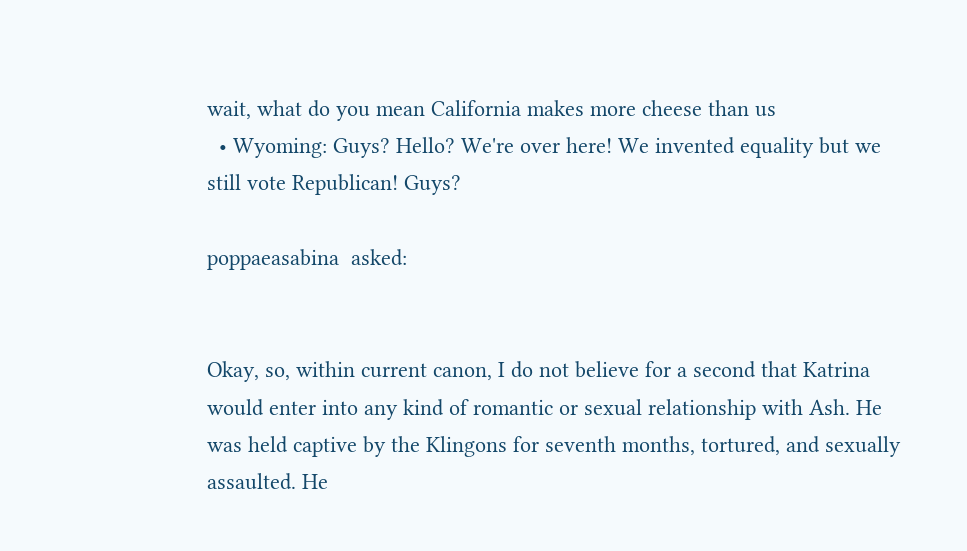wait, what do you mean California makes more cheese than us
  • Wyoming: Guys? Hello? We're over here! We invented equality but we still vote Republican! Guys?

poppaeasabina  asked:


Okay, so, within current canon, I do not believe for a second that Katrina would enter into any kind of romantic or sexual relationship with Ash. He was held captive by the Klingons for seventh months, tortured, and sexually assaulted. He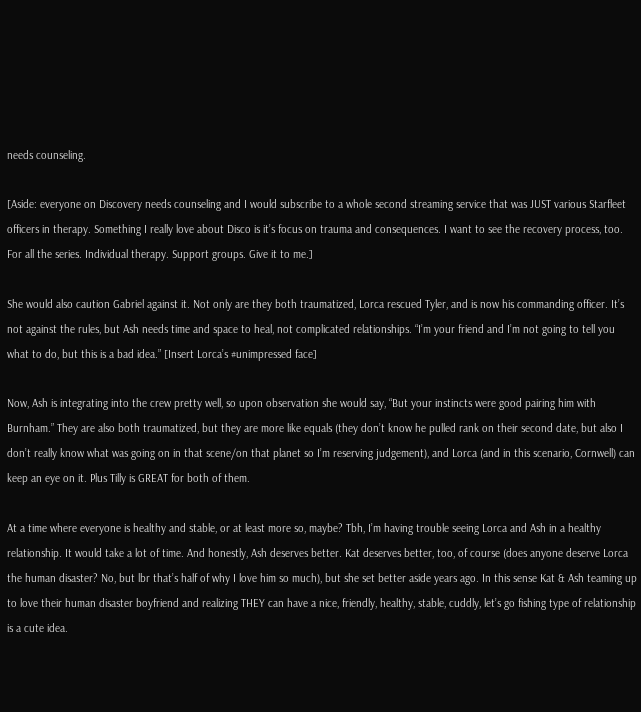needs counseling.

[Aside: everyone on Discovery needs counseling and I would subscribe to a whole second streaming service that was JUST various Starfleet officers in therapy. Something I really love about Disco is it’s focus on trauma and consequences. I want to see the recovery process, too. For all the series. Individual therapy. Support groups. Give it to me.]

She would also caution Gabriel against it. Not only are they both traumatized, Lorca rescued Tyler, and is now his commanding officer. It’s not against the rules, but Ash needs time and space to heal, not complicated relationships. “I’m your friend and I’m not going to tell you what to do, but this is a bad idea.” [Insert Lorca’s #unimpressed face]

Now, Ash is integrating into the crew pretty well, so upon observation she would say, “But your instincts were good pairing him with Burnham.” They are also both traumatized, but they are more like equals (they don’t know he pulled rank on their second date, but also I don’t really know what was going on in that scene/on that planet so I’m reserving judgement), and Lorca (and in this scenario, Cornwell) can keep an eye on it. Plus Tilly is GREAT for both of them.

At a time where everyone is healthy and stable, or at least more so, maybe? Tbh, I’m having trouble seeing Lorca and Ash in a healthy relationship. It would take a lot of time. And honestly, Ash deserves better. Kat deserves better, too, of course (does anyone deserve Lorca the human disaster? No, but lbr that’s half of why I love him so much), but she set better aside years ago. In this sense Kat & Ash teaming up to love their human disaster boyfriend and realizing THEY can have a nice, friendly, healthy, stable, cuddly, let’s go fishing type of relationship is a cute idea.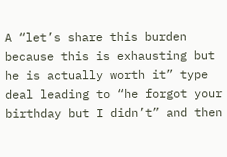A “let’s share this burden because this is exhausting but he is actually worth it” type deal leading to “he forgot your birthday but I didn’t” and then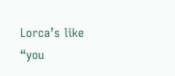Lorca’s like “you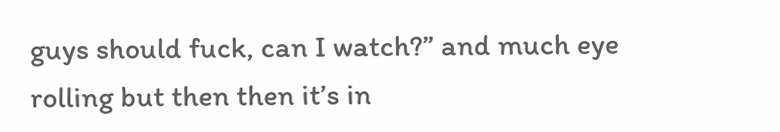guys should fuck, can I watch?” and much eye rolling but then then it’s in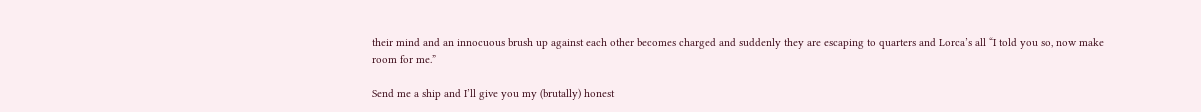their mind and an innocuous brush up against each other becomes charged and suddenly they are escaping to quarters and Lorca’s all “I told you so, now make room for me.”

Send me a ship and I’ll give you my (brutally) honest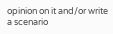opinion on it and/or write a scenario